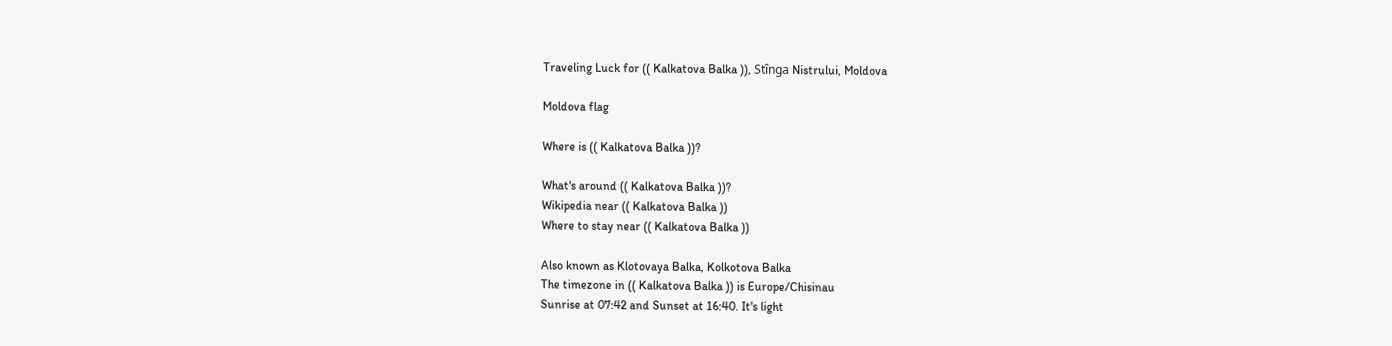Traveling Luck for (( Kalkatova Balka )), Stînga Nistrului, Moldova

Moldova flag

Where is (( Kalkatova Balka ))?

What's around (( Kalkatova Balka ))?
Wikipedia near (( Kalkatova Balka ))
Where to stay near (( Kalkatova Balka ))

Also known as Klotovaya Balka, Kolkotova Balka
The timezone in (( Kalkatova Balka )) is Europe/Chisinau
Sunrise at 07:42 and Sunset at 16:40. It's light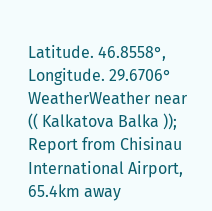Latitude. 46.8558°, Longitude. 29.6706°
WeatherWeather near (( Kalkatova Balka )); Report from Chisinau International Airport, 65.4km away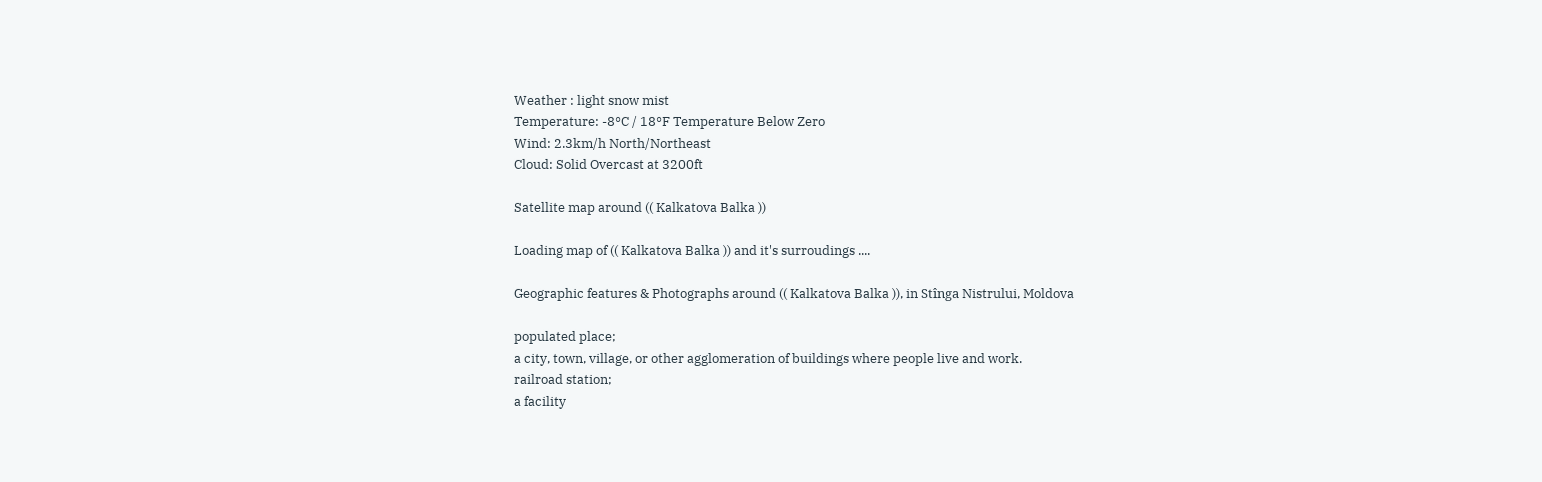Weather : light snow mist
Temperature: -8°C / 18°F Temperature Below Zero
Wind: 2.3km/h North/Northeast
Cloud: Solid Overcast at 3200ft

Satellite map around (( Kalkatova Balka ))

Loading map of (( Kalkatova Balka )) and it's surroudings ....

Geographic features & Photographs around (( Kalkatova Balka )), in Stînga Nistrului, Moldova

populated place;
a city, town, village, or other agglomeration of buildings where people live and work.
railroad station;
a facility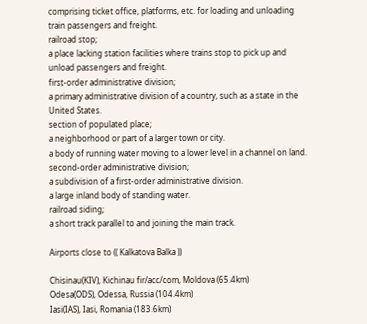comprising ticket office, platforms, etc. for loading and unloading train passengers and freight.
railroad stop;
a place lacking station facilities where trains stop to pick up and unload passengers and freight.
first-order administrative division;
a primary administrative division of a country, such as a state in the United States.
section of populated place;
a neighborhood or part of a larger town or city.
a body of running water moving to a lower level in a channel on land.
second-order administrative division;
a subdivision of a first-order administrative division.
a large inland body of standing water.
railroad siding;
a short track parallel to and joining the main track.

Airports close to (( Kalkatova Balka ))

Chisinau(KIV), Kichinau fir/acc/com, Moldova (65.4km)
Odesa(ODS), Odessa, Russia (104.4km)
Iasi(IAS), Iasi, Romania (183.6km)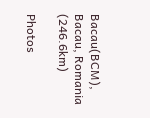Bacau(BCM), Bacau, Romania (246.6km)

Photos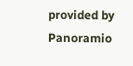provided by Panoramio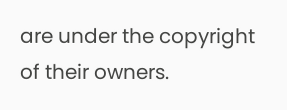are under the copyright of their owners.